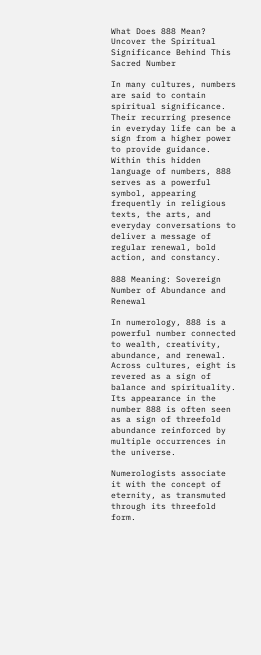What Does 888 Mean? Uncover the Spiritual Significance Behind This Sacred Number

In many cultures, numbers are said to contain spiritual significance. Their recurring presence in everyday life can be a sign from a higher power to provide guidance. Within this hidden language of numbers, 888 serves as a powerful symbol, appearing frequently in religious texts, the arts, and everyday conversations to deliver a message of regular renewal, bold action, and constancy.

888 Meaning: Sovereign Number of Abundance and Renewal

In numerology, 888 is a powerful number connected to wealth, creativity, abundance, and renewal. Across cultures, eight is revered as a sign of balance and spirituality. Its appearance in the number 888 is often seen as a sign of threefold abundance reinforced by multiple occurrences in the universe.

Numerologists associate it with the concept of eternity, as transmuted through its threefold form.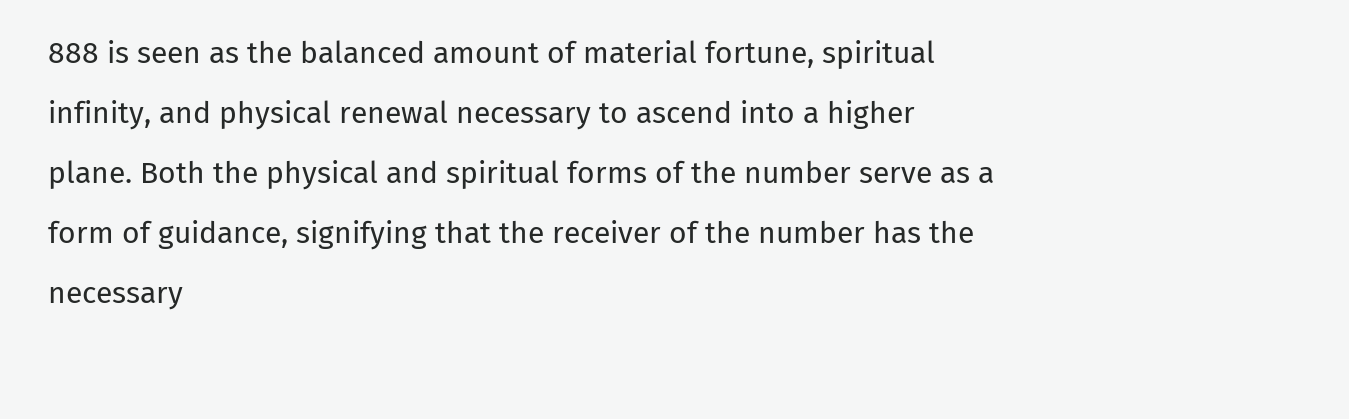888 is seen as the balanced amount of material fortune, spiritual infinity, and physical renewal necessary to ascend into a higher plane. Both the physical and spiritual forms of the number serve as a form of guidance, signifying that the receiver of the number has the necessary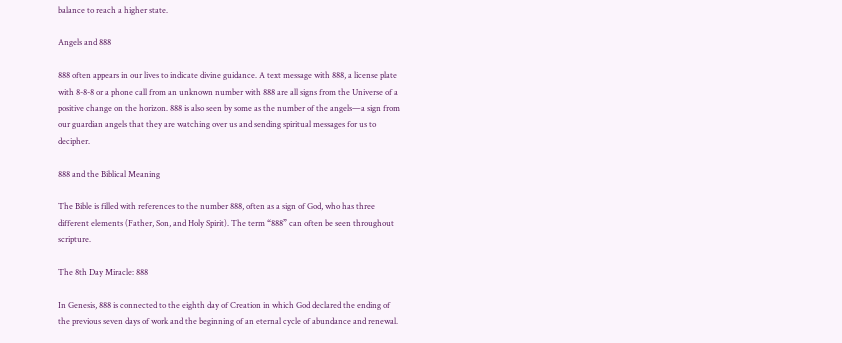balance to reach a higher state.

Angels and 888

888 often appears in our lives to indicate divine guidance. A text message with 888, a license plate with 8-8-8 or a phone call from an unknown number with 888 are all signs from the Universe of a positive change on the horizon. 888 is also seen by some as the number of the angels—a sign from our guardian angels that they are watching over us and sending spiritual messages for us to decipher.

888 and the Biblical Meaning

The Bible is filled with references to the number 888, often as a sign of God, who has three different elements (Father, Son, and Holy Spirit). The term “888” can often be seen throughout scripture.

The 8th Day Miracle: 888

In Genesis, 888 is connected to the eighth day of Creation in which God declared the ending of the previous seven days of work and the beginning of an eternal cycle of abundance and renewal.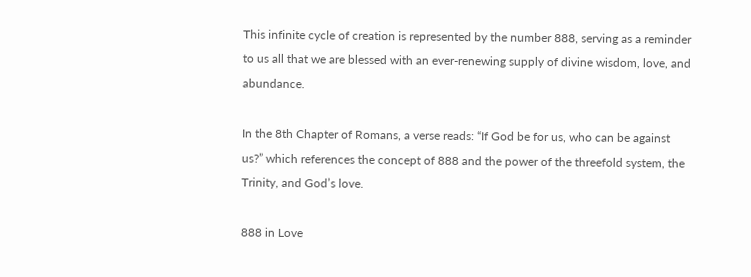This infinite cycle of creation is represented by the number 888, serving as a reminder to us all that we are blessed with an ever-renewing supply of divine wisdom, love, and abundance.

In the 8th Chapter of Romans, a verse reads: “If God be for us, who can be against us?” which references the concept of 888 and the power of the threefold system, the Trinity, and God’s love.

888 in Love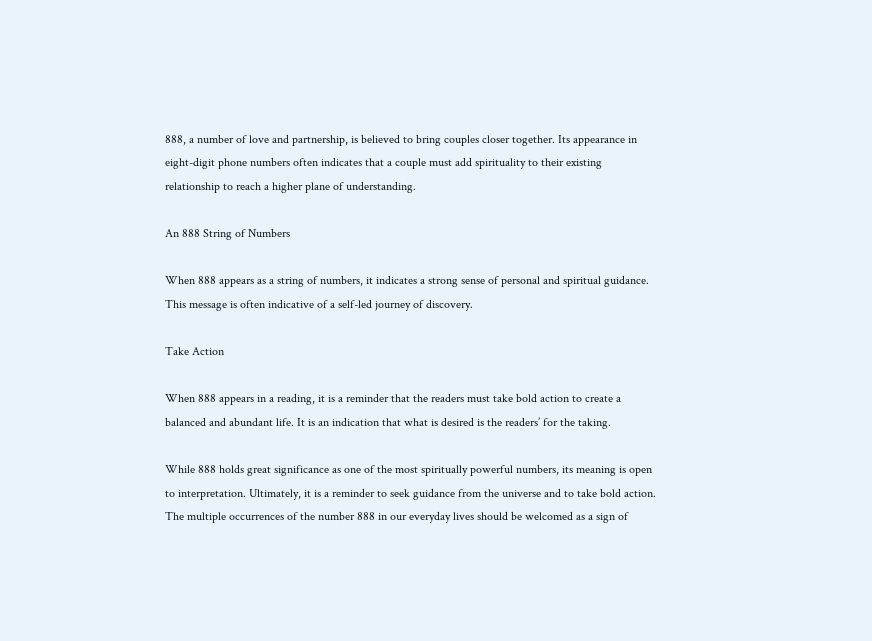888, a number of love and partnership, is believed to bring couples closer together. Its appearance in eight-digit phone numbers often indicates that a couple must add spirituality to their existing relationship to reach a higher plane of understanding.

An 888 String of Numbers

When 888 appears as a string of numbers, it indicates a strong sense of personal and spiritual guidance. This message is often indicative of a self-led journey of discovery.

Take Action

When 888 appears in a reading, it is a reminder that the readers must take bold action to create a balanced and abundant life. It is an indication that what is desired is the readers’ for the taking.

While 888 holds great significance as one of the most spiritually powerful numbers, its meaning is open to interpretation. Ultimately, it is a reminder to seek guidance from the universe and to take bold action. The multiple occurrences of the number 888 in our everyday lives should be welcomed as a sign of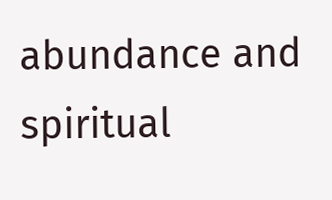abundance and spiritual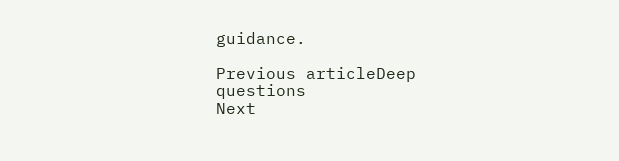guidance.

Previous articleDeep questions
Next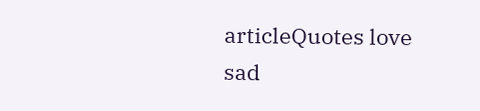articleQuotes love sad